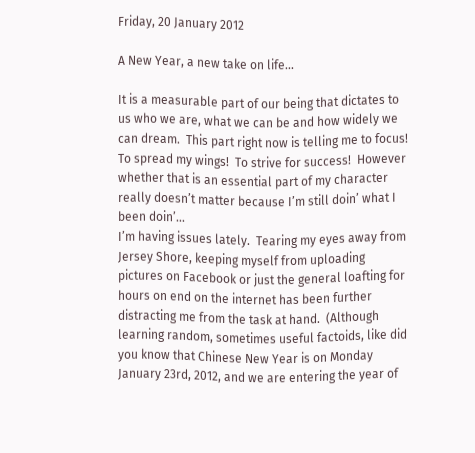Friday, 20 January 2012

A New Year, a new take on life...

It is a measurable part of our being that dictates to us who we are, what we can be and how widely we can dream.  This part right now is telling me to focus!  To spread my wings!  To strive for success!  However whether that is an essential part of my character really doesn’t matter because I’m still doin’ what I been doin’...
I’m having issues lately.  Tearing my eyes away from Jersey Shore, keeping myself from uploading pictures on Facebook or just the general loafting for hours on end on the internet has been further distracting me from the task at hand.  (Although learning random, sometimes useful factoids, like did you know that Chinese New Year is on Monday January 23rd, 2012, and we are entering the year of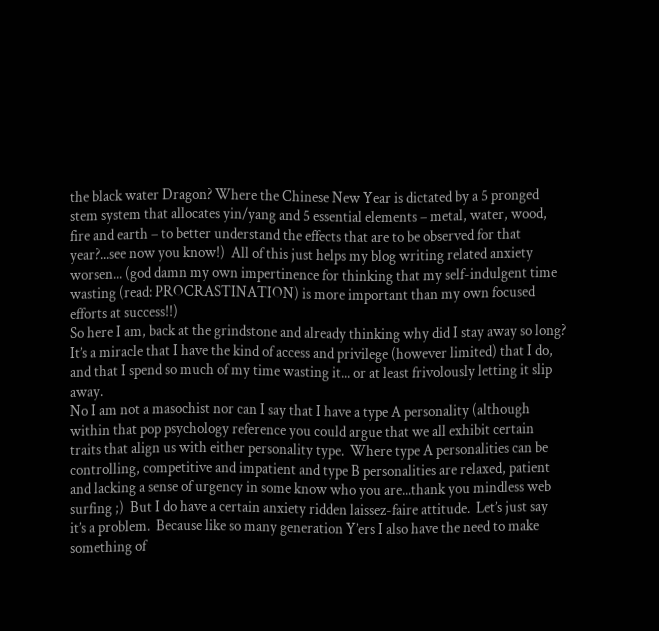the black water Dragon? Where the Chinese New Year is dictated by a 5 pronged stem system that allocates yin/yang and 5 essential elements – metal, water, wood, fire and earth – to better understand the effects that are to be observed for that year?...see now you know!)  All of this just helps my blog writing related anxiety worsen... (god damn my own impertinence for thinking that my self-indulgent time wasting (read: PROCRASTINATION) is more important than my own focused efforts at success!!)
So here I am, back at the grindstone and already thinking why did I stay away so long?  It’s a miracle that I have the kind of access and privilege (however limited) that I do, and that I spend so much of my time wasting it... or at least frivolously letting it slip away.
No I am not a masochist nor can I say that I have a type A personality (although within that pop psychology reference you could argue that we all exhibit certain traits that align us with either personality type.  Where type A personalities can be controlling, competitive and impatient and type B personalities are relaxed, patient and lacking a sense of urgency in some know who you are...thank you mindless web surfing ;)  But I do have a certain anxiety ridden laissez-faire attitude.  Let’s just say it’s a problem.  Because like so many generation Y’ers I also have the need to make something of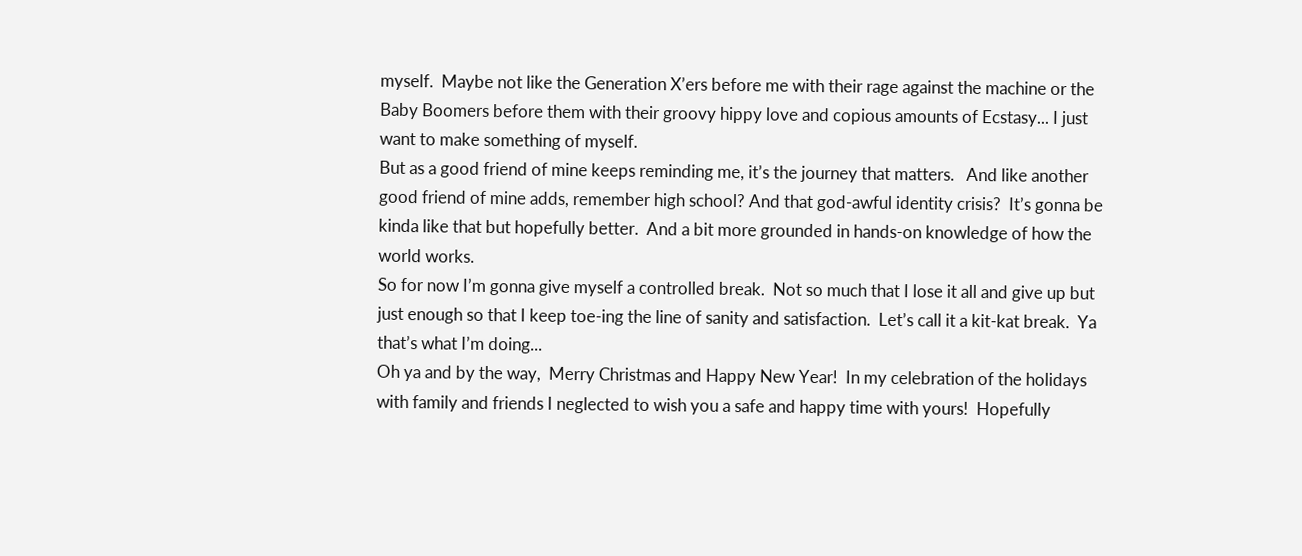myself.  Maybe not like the Generation X’ers before me with their rage against the machine or the Baby Boomers before them with their groovy hippy love and copious amounts of Ecstasy... I just want to make something of myself.
But as a good friend of mine keeps reminding me, it’s the journey that matters.   And like another good friend of mine adds, remember high school? And that god-awful identity crisis?  It’s gonna be kinda like that but hopefully better.  And a bit more grounded in hands-on knowledge of how the world works.
So for now I’m gonna give myself a controlled break.  Not so much that I lose it all and give up but just enough so that I keep toe-ing the line of sanity and satisfaction.  Let’s call it a kit-kat break.  Ya that’s what I’m doing...
Oh ya and by the way,  Merry Christmas and Happy New Year!  In my celebration of the holidays with family and friends I neglected to wish you a safe and happy time with yours!  Hopefully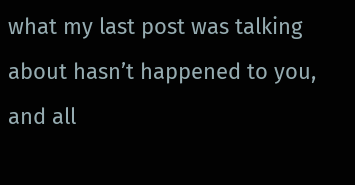what my last post was talking about hasn’t happened to you, and all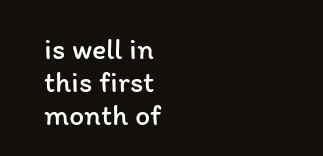is well in this first month of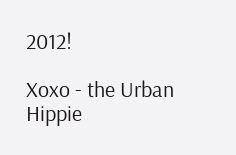2012!

Xoxo - the Urban Hippie